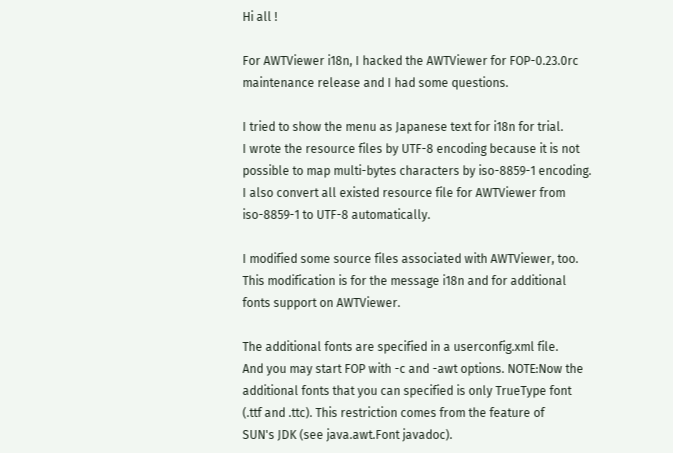Hi all !

For AWTViewer i18n, I hacked the AWTViewer for FOP-0.23.0rc
maintenance release and I had some questions.

I tried to show the menu as Japanese text for i18n for trial.
I wrote the resource files by UTF-8 encoding because it is not
possible to map multi-bytes characters by iso-8859-1 encoding.
I also convert all existed resource file for AWTViewer from
iso-8859-1 to UTF-8 automatically.

I modified some source files associated with AWTViewer, too.
This modification is for the message i18n and for additional
fonts support on AWTViewer.

The additional fonts are specified in a userconfig.xml file.
And you may start FOP with -c and -awt options. NOTE:Now the
additional fonts that you can specified is only TrueType font
(.ttf and .ttc). This restriction comes from the feature of
SUN's JDK (see java.awt.Font javadoc).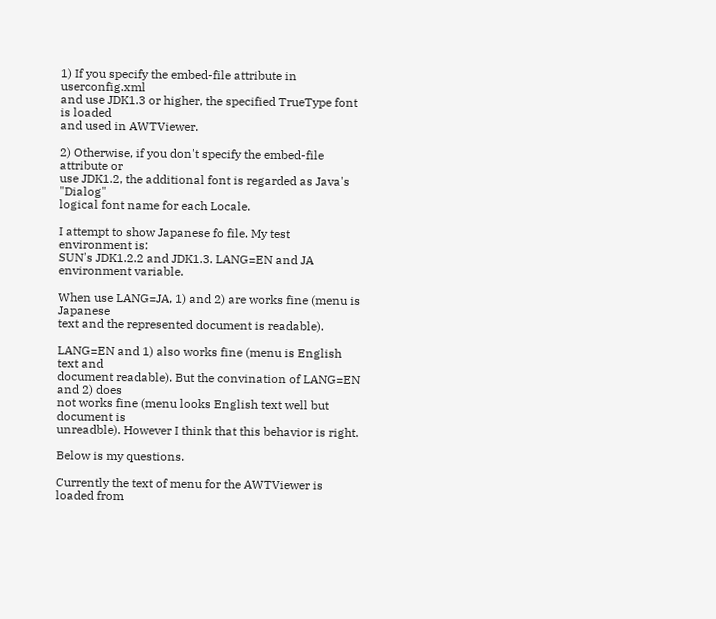1) If you specify the embed-file attribute in userconfig.xml
and use JDK1.3 or higher, the specified TrueType font is loaded
and used in AWTViewer.

2) Otherwise, if you don't specify the embed-file attribute or
use JDK1.2, the additional font is regarded as Java's "Dialog"
logical font name for each Locale.

I attempt to show Japanese fo file. My test environment is:
SUN's JDK1.2.2 and JDK1.3. LANG=EN and JA environment variable.

When use LANG=JA, 1) and 2) are works fine (menu is Japanese
text and the represented document is readable).

LANG=EN and 1) also works fine (menu is English text and
document readable). But the convination of LANG=EN and 2) does
not works fine (menu looks English text well but document is
unreadble). However I think that this behavior is right.

Below is my questions.

Currently the text of menu for the AWTViewer is loaded from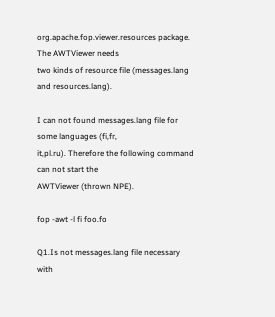org.apache.fop.viewer.resources package. The AWTViewer needs
two kinds of resource file (messages.lang and resources.lang).

I can not found messages.lang file for some languages (fi,fr,
it,pl.ru). Therefore the following command can not start the
AWTViewer (thrown NPE).

fop -awt -l fi foo.fo

Q1.Is not messages.lang file necessary with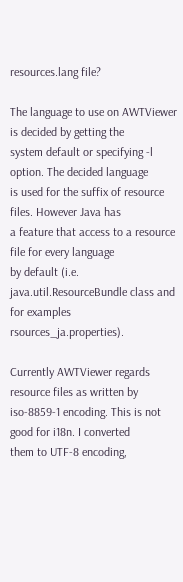resources.lang file?

The language to use on AWTViewer is decided by getting the
system default or specifying -l option. The decided language
is used for the suffix of resource files. However Java has
a feature that access to a resource file for every language
by default (i.e. java.util.ResourceBundle class and
for examples rsources_ja.properties).

Currently AWTViewer regards resource files as written by
iso-8859-1 encoding. This is not good for i18n. I converted
them to UTF-8 encoding,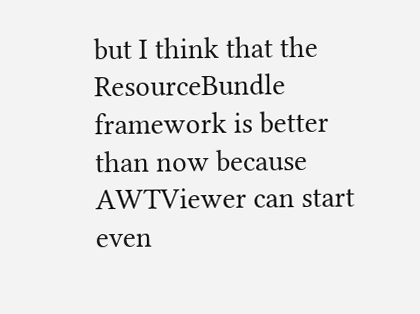but I think that the ResourceBundle
framework is better than now because AWTViewer can start
even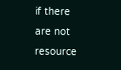if there are not resource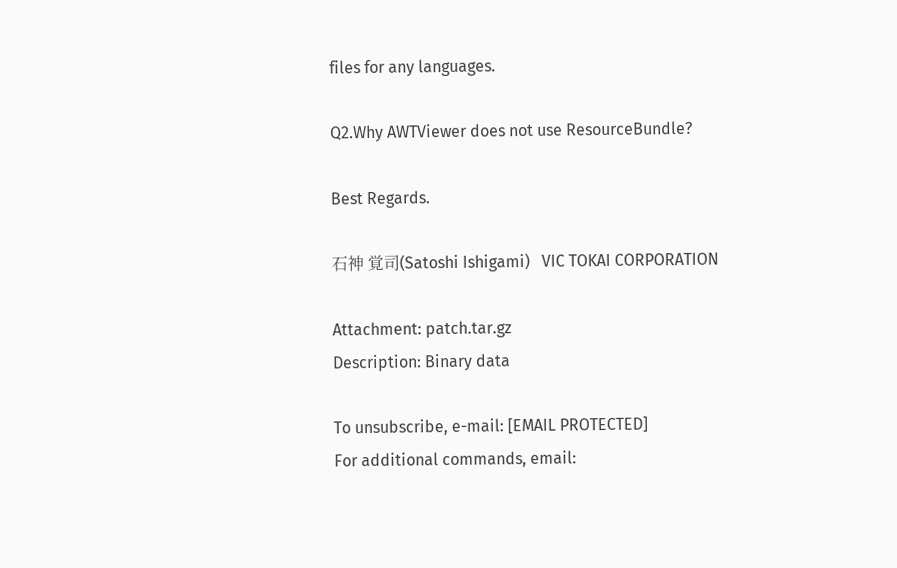files for any languages.

Q2.Why AWTViewer does not use ResourceBundle?

Best Regards.

石神 覚司(Satoshi Ishigami)   VIC TOKAI CORPORATION

Attachment: patch.tar.gz
Description: Binary data

To unsubscribe, e-mail: [EMAIL PROTECTED]
For additional commands, email: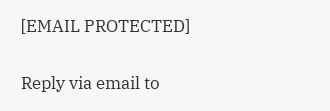[EMAIL PROTECTED]

Reply via email to